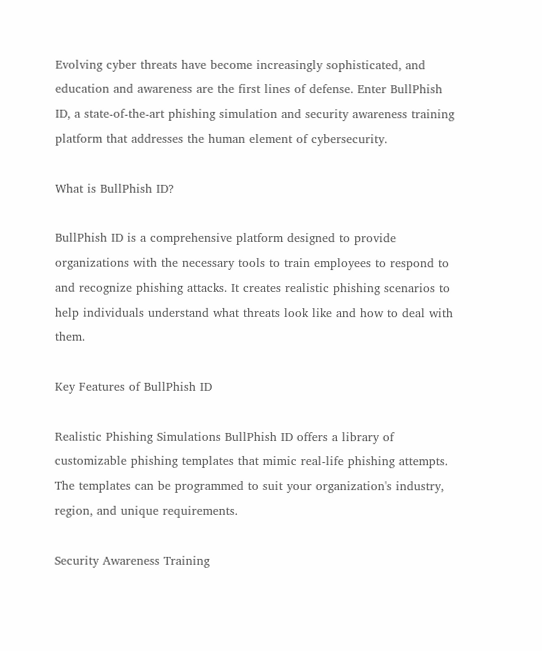Evolving cyber threats have become increasingly sophisticated, and education and awareness are the first lines of defense. Enter BullPhish ID, a state-of-the-art phishing simulation and security awareness training platform that addresses the human element of cybersecurity.

What is BullPhish ID?

BullPhish ID is a comprehensive platform designed to provide organizations with the necessary tools to train employees to respond to and recognize phishing attacks. It creates realistic phishing scenarios to help individuals understand what threats look like and how to deal with them.

Key Features of BullPhish ID

Realistic Phishing Simulations BullPhish ID offers a library of customizable phishing templates that mimic real-life phishing attempts. The templates can be programmed to suit your organization's industry, region, and unique requirements.

Security Awareness Training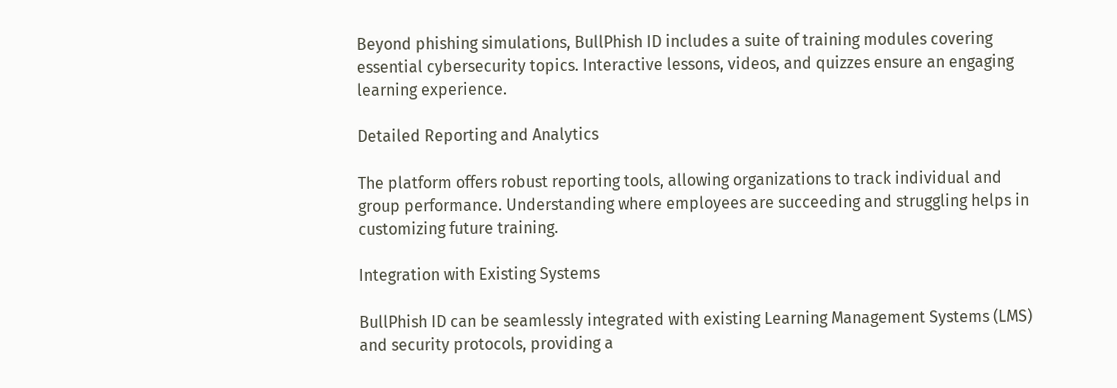Beyond phishing simulations, BullPhish ID includes a suite of training modules covering essential cybersecurity topics. Interactive lessons, videos, and quizzes ensure an engaging learning experience.

Detailed Reporting and Analytics

The platform offers robust reporting tools, allowing organizations to track individual and group performance. Understanding where employees are succeeding and struggling helps in customizing future training.

Integration with Existing Systems

BullPhish ID can be seamlessly integrated with existing Learning Management Systems (LMS) and security protocols, providing a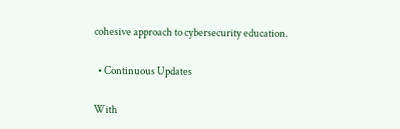cohesive approach to cybersecurity education.

  • Continuous Updates

With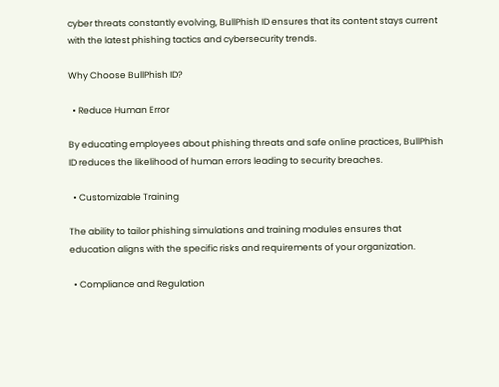cyber threats constantly evolving, BullPhish ID ensures that its content stays current with the latest phishing tactics and cybersecurity trends.

Why Choose BullPhish ID?

  • Reduce Human Error

By educating employees about phishing threats and safe online practices, BullPhish ID reduces the likelihood of human errors leading to security breaches.

  • Customizable Training

The ability to tailor phishing simulations and training modules ensures that education aligns with the specific risks and requirements of your organization.

  • Compliance and Regulation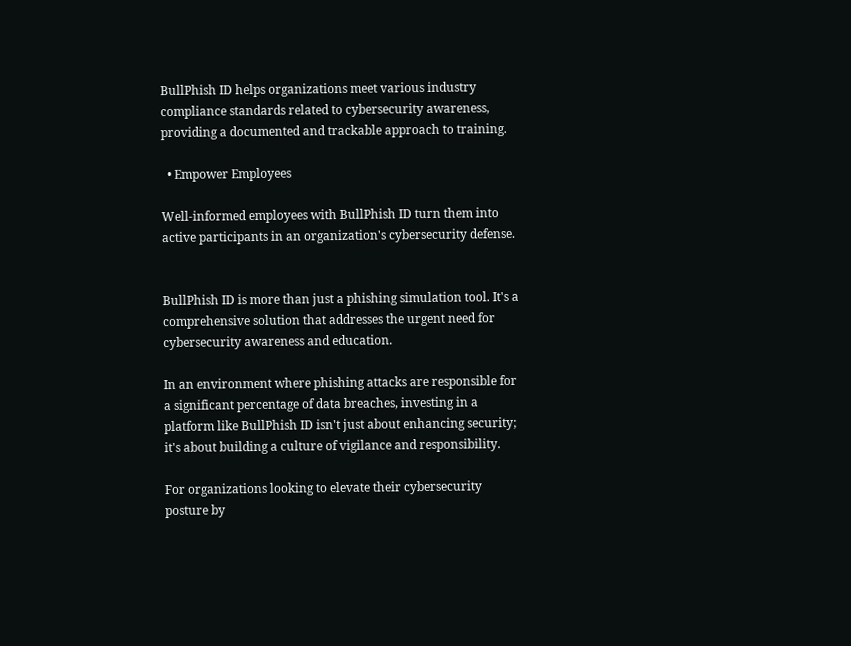BullPhish ID helps organizations meet various industry compliance standards related to cybersecurity awareness, providing a documented and trackable approach to training.

  • Empower Employees

Well-informed employees with BullPhish ID turn them into active participants in an organization's cybersecurity defense.


BullPhish ID is more than just a phishing simulation tool. It's a comprehensive solution that addresses the urgent need for cybersecurity awareness and education.

In an environment where phishing attacks are responsible for a significant percentage of data breaches, investing in a platform like BullPhish ID isn't just about enhancing security; it's about building a culture of vigilance and responsibility.

For organizations looking to elevate their cybersecurity posture by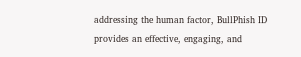addressing the human factor, BullPhish ID provides an effective, engaging, and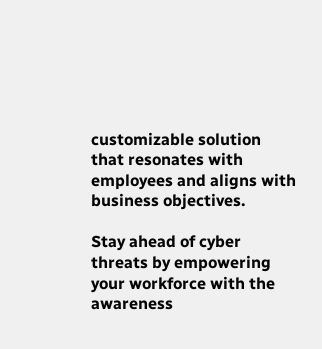customizable solution that resonates with employees and aligns with business objectives.

Stay ahead of cyber threats by empowering your workforce with the awareness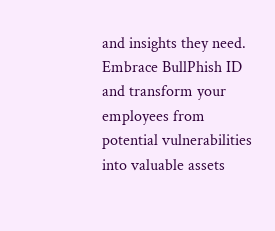and insights they need. Embrace BullPhish ID and transform your employees from potential vulnerabilities into valuable assets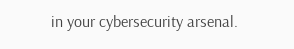in your cybersecurity arsenal.